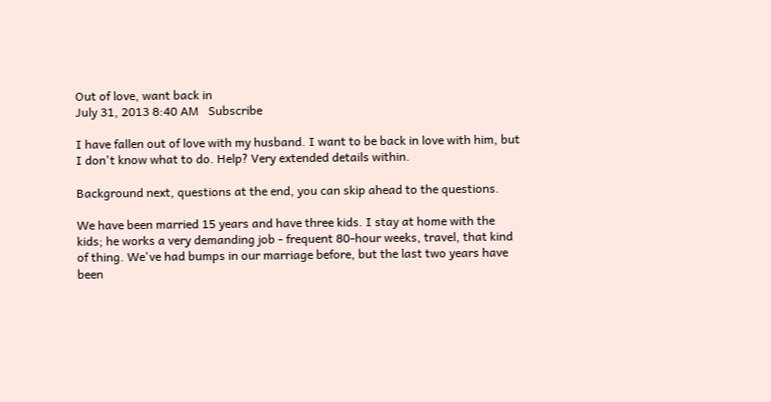Out of love, want back in
July 31, 2013 8:40 AM   Subscribe

I have fallen out of love with my husband. I want to be back in love with him, but I don't know what to do. Help? Very extended details within.

Background next, questions at the end, you can skip ahead to the questions.

We have been married 15 years and have three kids. I stay at home with the kids; he works a very demanding job - frequent 80-hour weeks, travel, that kind of thing. We've had bumps in our marriage before, but the last two years have been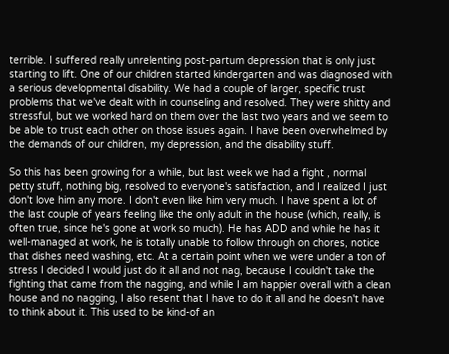terrible. I suffered really unrelenting post-partum depression that is only just starting to lift. One of our children started kindergarten and was diagnosed with a serious developmental disability. We had a couple of larger, specific trust problems that we've dealt with in counseling and resolved. They were shitty and stressful, but we worked hard on them over the last two years and we seem to be able to trust each other on those issues again. I have been overwhelmed by the demands of our children, my depression, and the disability stuff.

So this has been growing for a while, but last week we had a fight , normal petty stuff, nothing big, resolved to everyone's satisfaction, and I realized I just don't love him any more. I don't even like him very much. I have spent a lot of the last couple of years feeling like the only adult in the house (which, really, is often true, since he's gone at work so much). He has ADD and while he has it well-managed at work, he is totally unable to follow through on chores, notice that dishes need washing, etc. At a certain point when we were under a ton of stress I decided I would just do it all and not nag, because I couldn't take the fighting that came from the nagging, and while I am happier overall with a clean house and no nagging, I also resent that I have to do it all and he doesn't have to think about it. This used to be kind-of an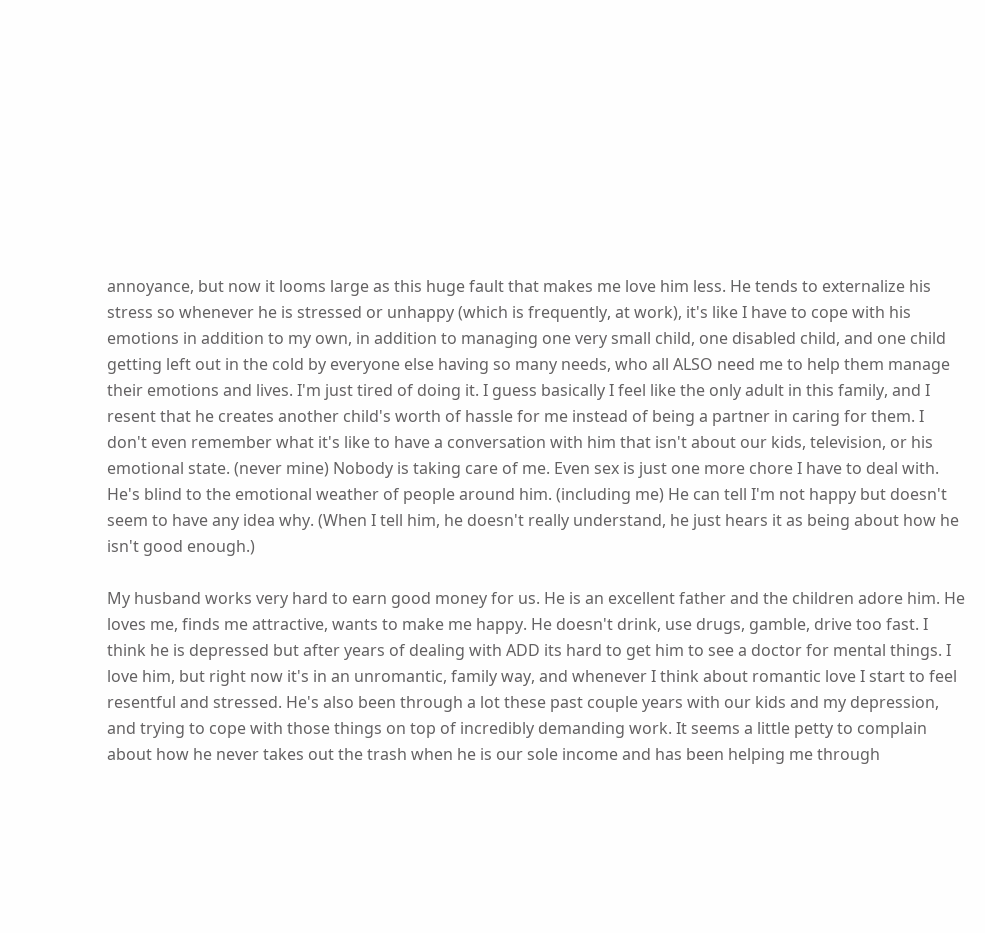annoyance, but now it looms large as this huge fault that makes me love him less. He tends to externalize his stress so whenever he is stressed or unhappy (which is frequently, at work), it's like I have to cope with his emotions in addition to my own, in addition to managing one very small child, one disabled child, and one child getting left out in the cold by everyone else having so many needs, who all ALSO need me to help them manage their emotions and lives. I'm just tired of doing it. I guess basically I feel like the only adult in this family, and I resent that he creates another child's worth of hassle for me instead of being a partner in caring for them. I don't even remember what it's like to have a conversation with him that isn't about our kids, television, or his emotional state. (never mine) Nobody is taking care of me. Even sex is just one more chore I have to deal with. He's blind to the emotional weather of people around him. (including me) He can tell I'm not happy but doesn't seem to have any idea why. (When I tell him, he doesn't really understand, he just hears it as being about how he isn't good enough.)

My husband works very hard to earn good money for us. He is an excellent father and the children adore him. He loves me, finds me attractive, wants to make me happy. He doesn't drink, use drugs, gamble, drive too fast. I think he is depressed but after years of dealing with ADD its hard to get him to see a doctor for mental things. I love him, but right now it's in an unromantic, family way, and whenever I think about romantic love I start to feel resentful and stressed. He's also been through a lot these past couple years with our kids and my depression, and trying to cope with those things on top of incredibly demanding work. It seems a little petty to complain about how he never takes out the trash when he is our sole income and has been helping me through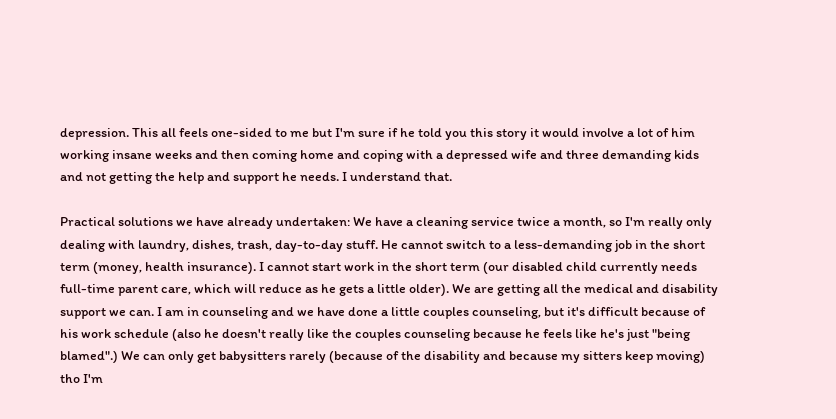depression. This all feels one-sided to me but I'm sure if he told you this story it would involve a lot of him working insane weeks and then coming home and coping with a depressed wife and three demanding kids and not getting the help and support he needs. I understand that.

Practical solutions we have already undertaken: We have a cleaning service twice a month, so I'm really only dealing with laundry, dishes, trash, day-to-day stuff. He cannot switch to a less-demanding job in the short term (money, health insurance). I cannot start work in the short term (our disabled child currently needs full-time parent care, which will reduce as he gets a little older). We are getting all the medical and disability support we can. I am in counseling and we have done a little couples counseling, but it's difficult because of his work schedule (also he doesn't really like the couples counseling because he feels like he's just "being blamed".) We can only get babysitters rarely (because of the disability and because my sitters keep moving) tho I'm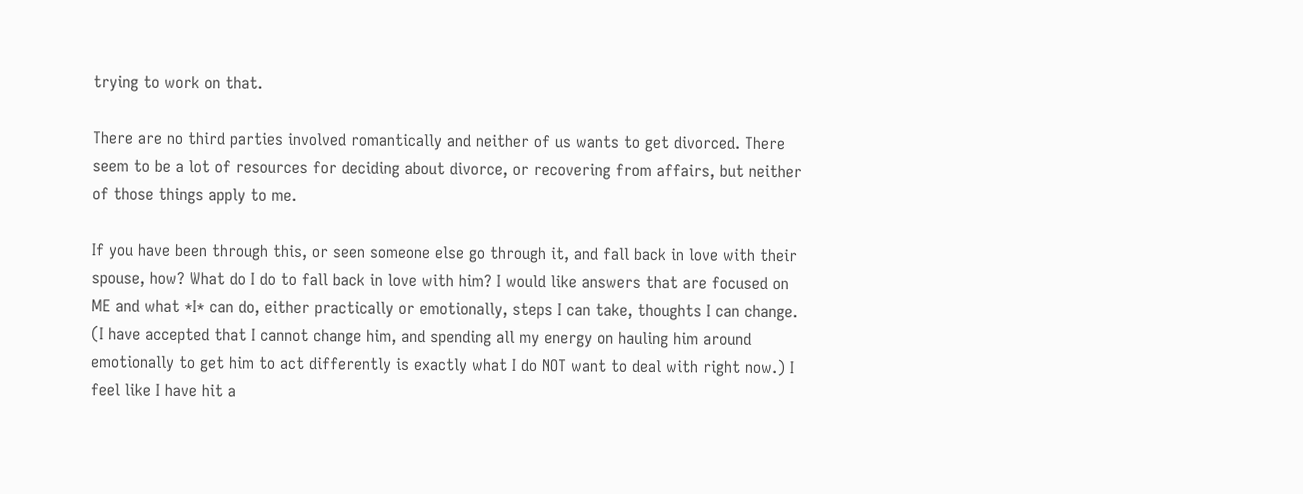trying to work on that.

There are no third parties involved romantically and neither of us wants to get divorced. There seem to be a lot of resources for deciding about divorce, or recovering from affairs, but neither of those things apply to me.

If you have been through this, or seen someone else go through it, and fall back in love with their spouse, how? What do I do to fall back in love with him? I would like answers that are focused on ME and what *I* can do, either practically or emotionally, steps I can take, thoughts I can change. (I have accepted that I cannot change him, and spending all my energy on hauling him around emotionally to get him to act differently is exactly what I do NOT want to deal with right now.) I feel like I have hit a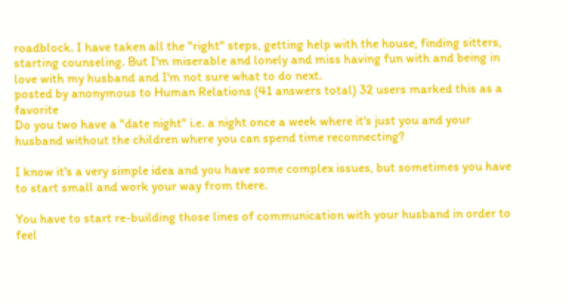roadblock. I have taken all the "right" steps, getting help with the house, finding sitters, starting counseling. But I'm miserable and lonely and miss having fun with and being in love with my husband and I'm not sure what to do next.
posted by anonymous to Human Relations (41 answers total) 32 users marked this as a favorite
Do you two have a "date night" i.e. a night once a week where it's just you and your husband without the children where you can spend time reconnecting?

I know it's a very simple idea and you have some complex issues, but sometimes you have to start small and work your way from there.

You have to start re-building those lines of communication with your husband in order to feel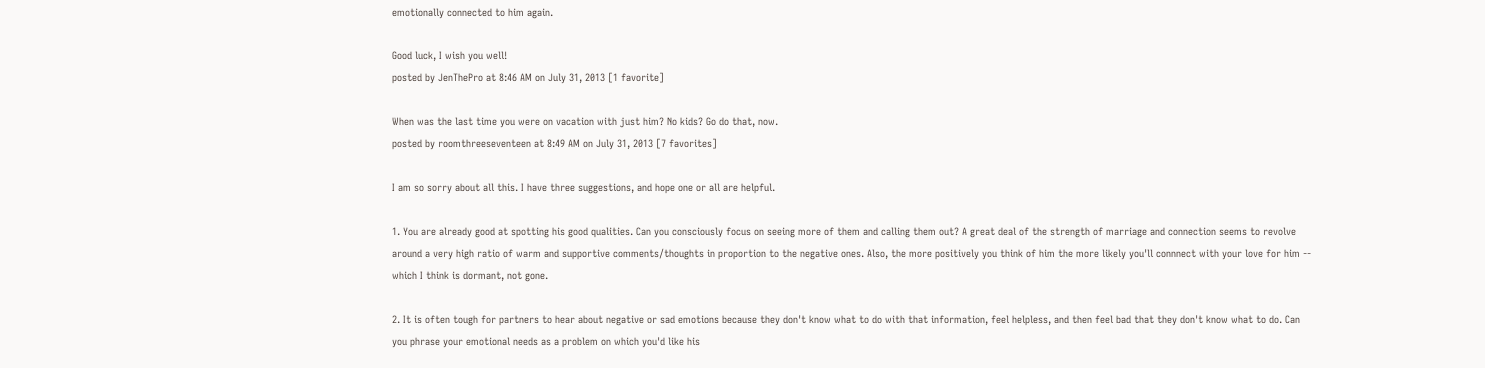emotionally connected to him again.

Good luck, I wish you well!
posted by JenThePro at 8:46 AM on July 31, 2013 [1 favorite]

When was the last time you were on vacation with just him? No kids? Go do that, now.
posted by roomthreeseventeen at 8:49 AM on July 31, 2013 [7 favorites]

I am so sorry about all this. I have three suggestions, and hope one or all are helpful.

1. You are already good at spotting his good qualities. Can you consciously focus on seeing more of them and calling them out? A great deal of the strength of marriage and connection seems to revolve around a very high ratio of warm and supportive comments/thoughts in proportion to the negative ones. Also, the more positively you think of him the more likely you'll connnect with your love for him -- which I think is dormant, not gone.

2. It is often tough for partners to hear about negative or sad emotions because they don't know what to do with that information, feel helpless, and then feel bad that they don't know what to do. Can you phrase your emotional needs as a problem on which you'd like his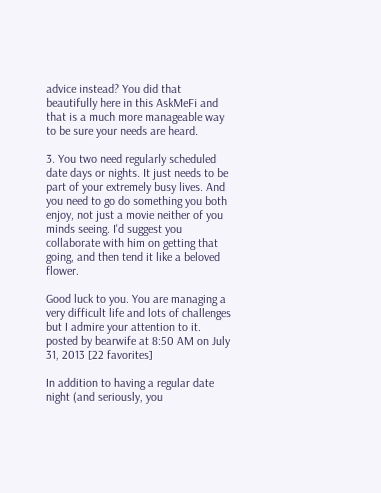advice instead? You did that beautifully here in this AskMeFi and that is a much more manageable way to be sure your needs are heard.

3. You two need regularly scheduled date days or nights. It just needs to be part of your extremely busy lives. And you need to go do something you both enjoy, not just a movie neither of you minds seeing. I'd suggest you collaborate with him on getting that going, and then tend it like a beloved flower.

Good luck to you. You are managing a very difficult life and lots of challenges but I admire your attention to it.
posted by bearwife at 8:50 AM on July 31, 2013 [22 favorites]

In addition to having a regular date night (and seriously, you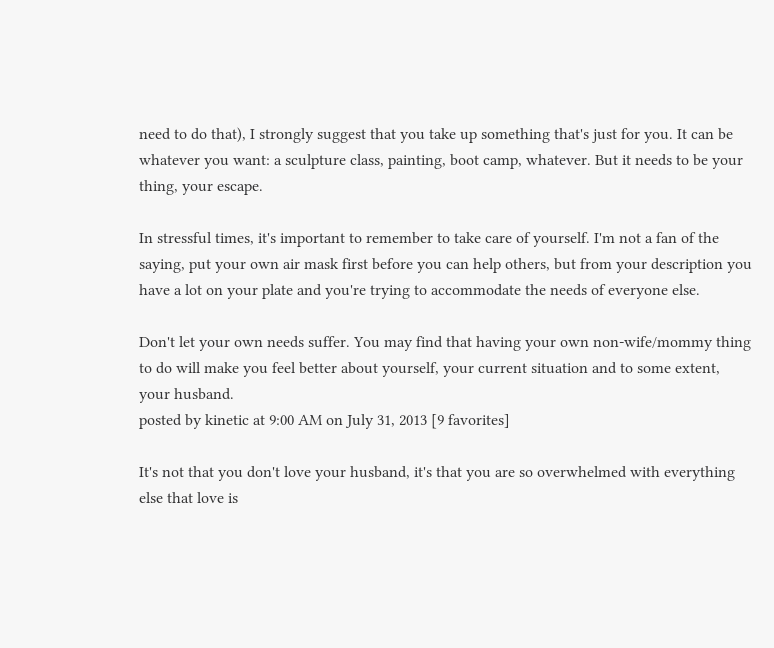need to do that), I strongly suggest that you take up something that's just for you. It can be whatever you want: a sculpture class, painting, boot camp, whatever. But it needs to be your thing, your escape.

In stressful times, it's important to remember to take care of yourself. I'm not a fan of the saying, put your own air mask first before you can help others, but from your description you have a lot on your plate and you're trying to accommodate the needs of everyone else.

Don't let your own needs suffer. You may find that having your own non-wife/mommy thing to do will make you feel better about yourself, your current situation and to some extent, your husband.
posted by kinetic at 9:00 AM on July 31, 2013 [9 favorites]

It's not that you don't love your husband, it's that you are so overwhelmed with everything else that love is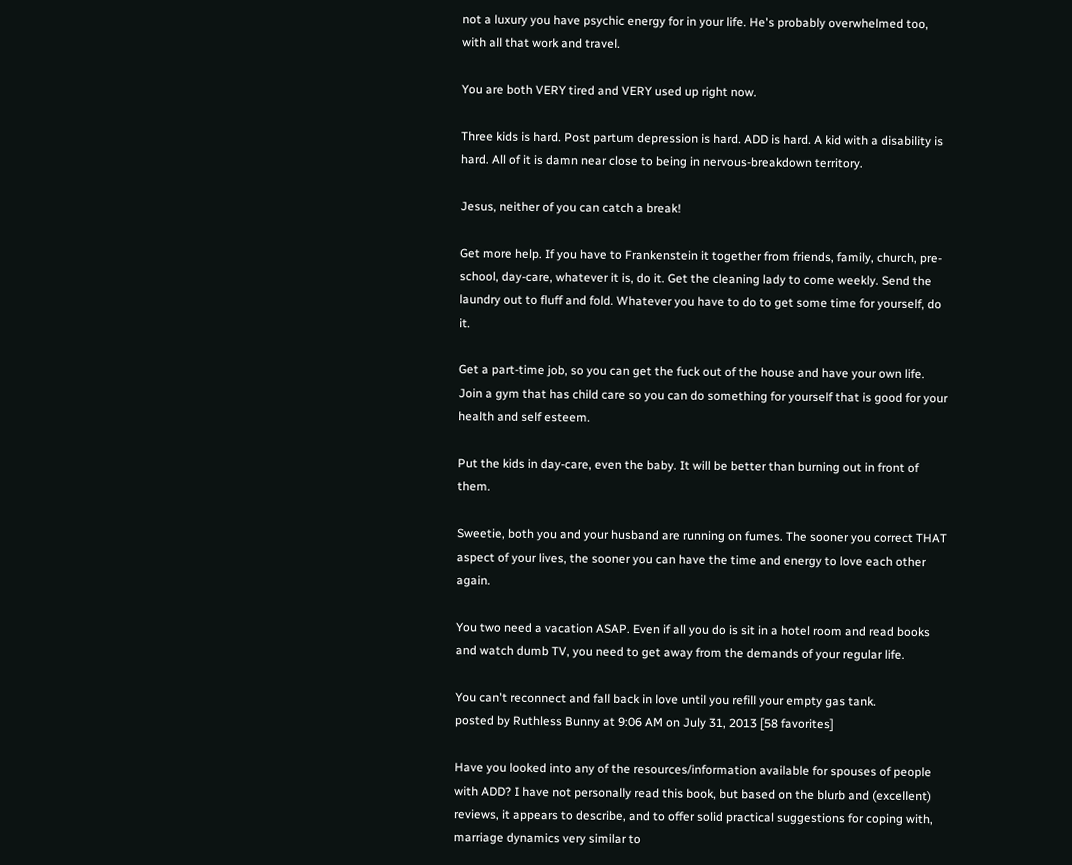not a luxury you have psychic energy for in your life. He's probably overwhelmed too, with all that work and travel.

You are both VERY tired and VERY used up right now.

Three kids is hard. Post partum depression is hard. ADD is hard. A kid with a disability is hard. All of it is damn near close to being in nervous-breakdown territory.

Jesus, neither of you can catch a break!

Get more help. If you have to Frankenstein it together from friends, family, church, pre-school, day-care, whatever it is, do it. Get the cleaning lady to come weekly. Send the laundry out to fluff and fold. Whatever you have to do to get some time for yourself, do it.

Get a part-time job, so you can get the fuck out of the house and have your own life. Join a gym that has child care so you can do something for yourself that is good for your health and self esteem.

Put the kids in day-care, even the baby. It will be better than burning out in front of them.

Sweetie, both you and your husband are running on fumes. The sooner you correct THAT aspect of your lives, the sooner you can have the time and energy to love each other again.

You two need a vacation ASAP. Even if all you do is sit in a hotel room and read books and watch dumb TV, you need to get away from the demands of your regular life.

You can't reconnect and fall back in love until you refill your empty gas tank.
posted by Ruthless Bunny at 9:06 AM on July 31, 2013 [58 favorites]

Have you looked into any of the resources/information available for spouses of people with ADD? I have not personally read this book, but based on the blurb and (excellent) reviews, it appears to describe, and to offer solid practical suggestions for coping with, marriage dynamics very similar to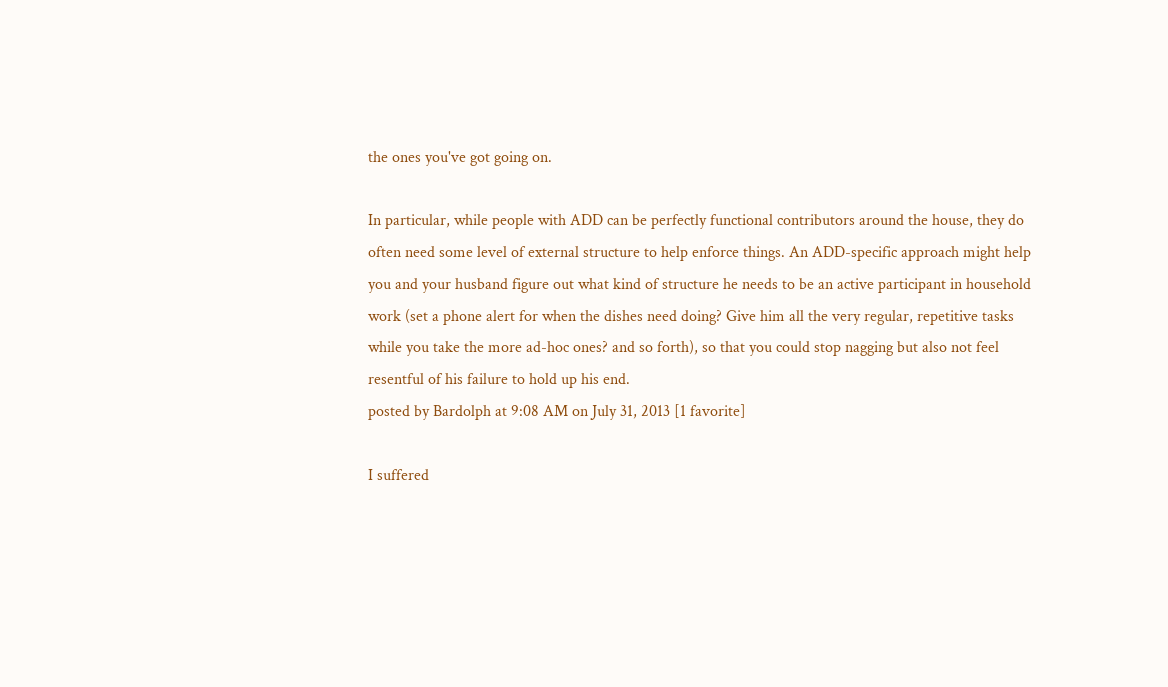the ones you've got going on.

In particular, while people with ADD can be perfectly functional contributors around the house, they do often need some level of external structure to help enforce things. An ADD-specific approach might help you and your husband figure out what kind of structure he needs to be an active participant in household work (set a phone alert for when the dishes need doing? Give him all the very regular, repetitive tasks while you take the more ad-hoc ones? and so forth), so that you could stop nagging but also not feel resentful of his failure to hold up his end.
posted by Bardolph at 9:08 AM on July 31, 2013 [1 favorite]

I suffered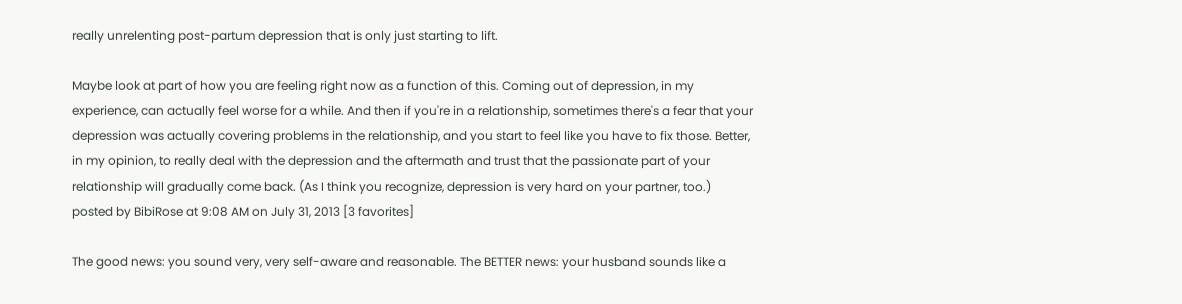really unrelenting post-partum depression that is only just starting to lift.

Maybe look at part of how you are feeling right now as a function of this. Coming out of depression, in my experience, can actually feel worse for a while. And then if you're in a relationship, sometimes there's a fear that your depression was actually covering problems in the relationship, and you start to feel like you have to fix those. Better, in my opinion, to really deal with the depression and the aftermath and trust that the passionate part of your relationship will gradually come back. (As I think you recognize, depression is very hard on your partner, too.)
posted by BibiRose at 9:08 AM on July 31, 2013 [3 favorites]

The good news: you sound very, very self-aware and reasonable. The BETTER news: your husband sounds like a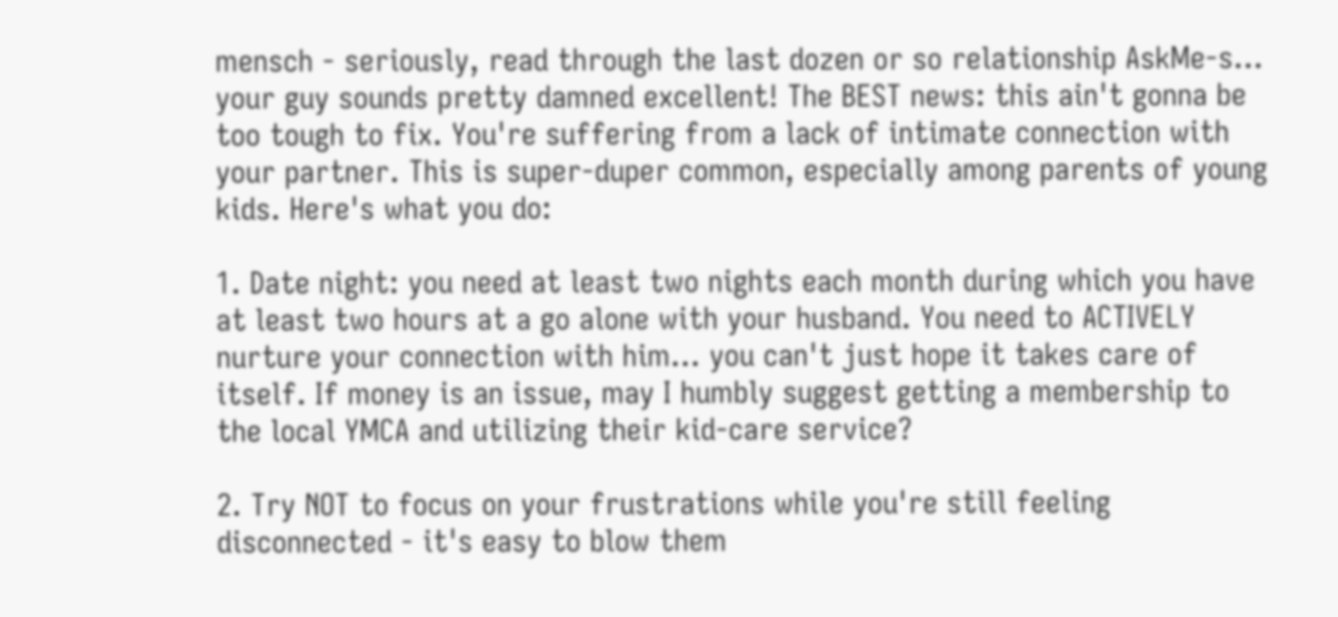mensch - seriously, read through the last dozen or so relationship AskMe-s... your guy sounds pretty damned excellent! The BEST news: this ain't gonna be too tough to fix. You're suffering from a lack of intimate connection with your partner. This is super-duper common, especially among parents of young kids. Here's what you do:

1. Date night: you need at least two nights each month during which you have at least two hours at a go alone with your husband. You need to ACTIVELY nurture your connection with him... you can't just hope it takes care of itself. If money is an issue, may I humbly suggest getting a membership to the local YMCA and utilizing their kid-care service?

2. Try NOT to focus on your frustrations while you're still feeling disconnected - it's easy to blow them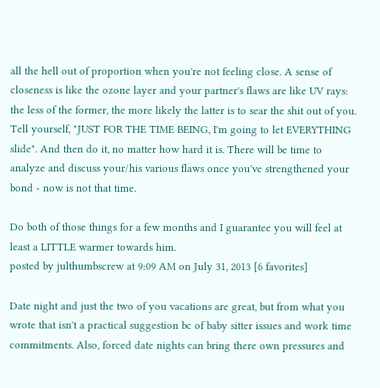all the hell out of proportion when you're not feeling close. A sense of closeness is like the ozone layer and your partner's flaws are like UV rays: the less of the former, the more likely the latter is to sear the shit out of you. Tell yourself, "JUST FOR THE TIME BEING, I'm going to let EVERYTHING slide". And then do it, no matter how hard it is. There will be time to analyze and discuss your/his various flaws once you've strengthened your bond - now is not that time.

Do both of those things for a few months and I guarantee you will feel at least a LITTLE warmer towards him.
posted by julthumbscrew at 9:09 AM on July 31, 2013 [6 favorites]

Date night and just the two of you vacations are great, but from what you wrote that isn't a practical suggestion bc of baby sitter issues and work time commitments. Also, forced date nights can bring there own pressures and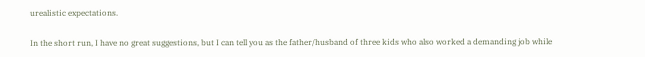urealistic expectations.

In the short run, I have no great suggestions, but I can tell you as the father/husband of three kids who also worked a demanding job while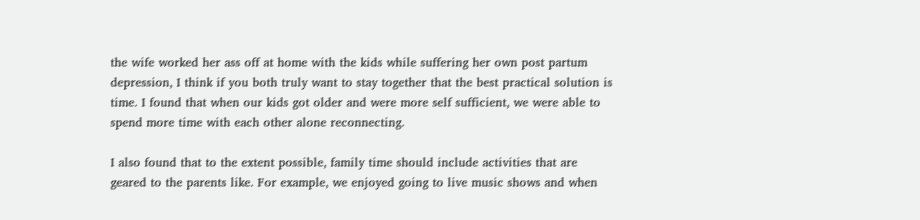the wife worked her ass off at home with the kids while suffering her own post partum depression, I think if you both truly want to stay together that the best practical solution is time. I found that when our kids got older and were more self sufficient, we were able to spend more time with each other alone reconnecting.

I also found that to the extent possible, family time should include activities that are geared to the parents like. For example, we enjoyed going to live music shows and when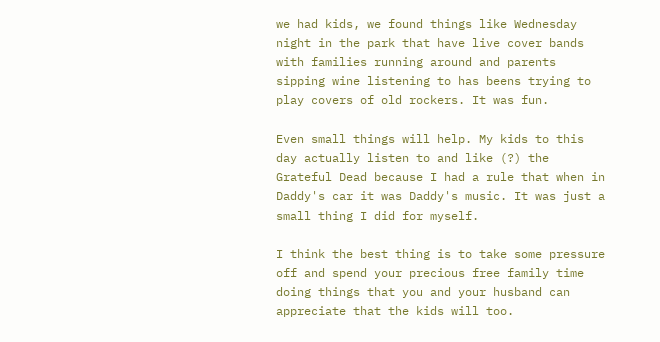we had kids, we found things like Wednesday night in the park that have live cover bands with families running around and parents sipping wine listening to has beens trying to play covers of old rockers. It was fun.

Even small things will help. My kids to this day actually listen to and like (?) the Grateful Dead because I had a rule that when in Daddy's car it was Daddy's music. It was just a small thing I did for myself.

I think the best thing is to take some pressure off and spend your precious free family time doing things that you and your husband can appreciate that the kids will too.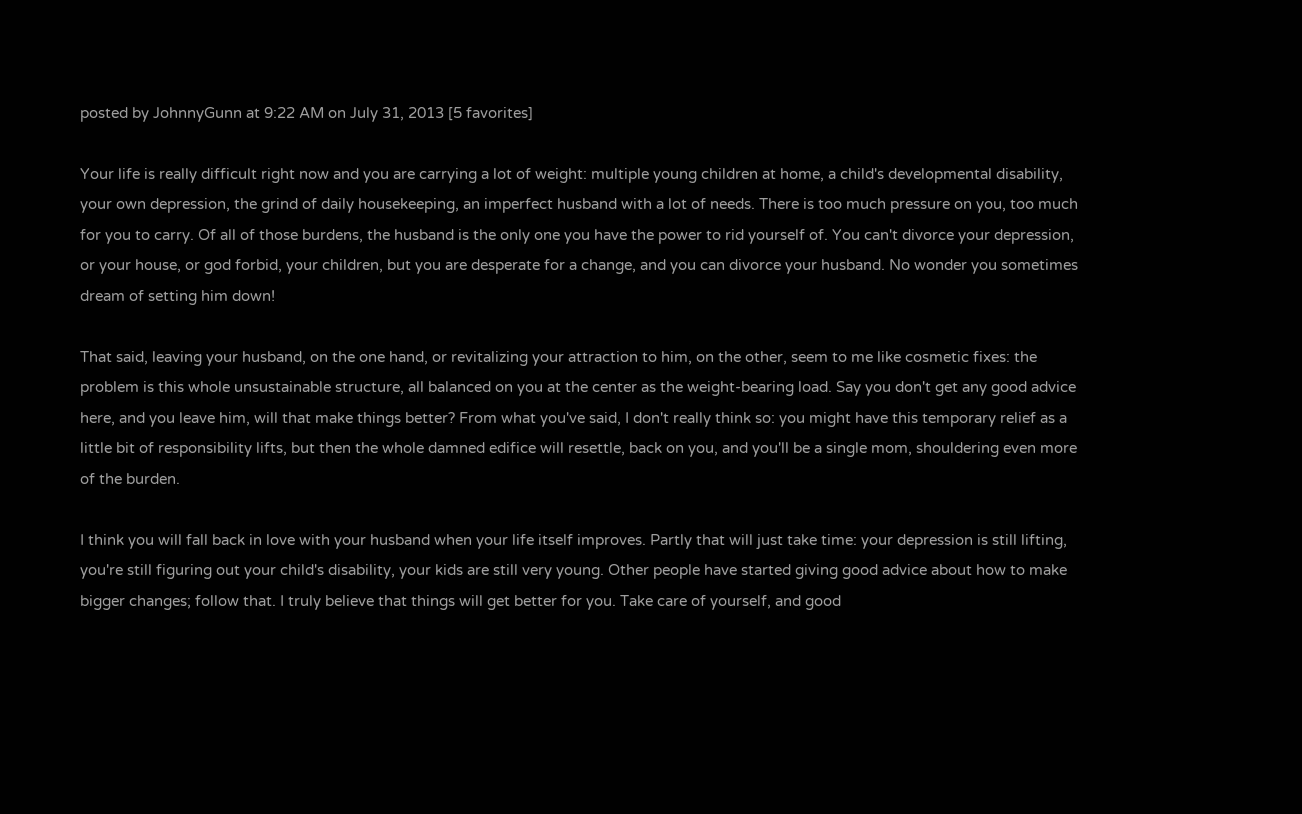posted by JohnnyGunn at 9:22 AM on July 31, 2013 [5 favorites]

Your life is really difficult right now and you are carrying a lot of weight: multiple young children at home, a child's developmental disability, your own depression, the grind of daily housekeeping, an imperfect husband with a lot of needs. There is too much pressure on you, too much for you to carry. Of all of those burdens, the husband is the only one you have the power to rid yourself of. You can't divorce your depression, or your house, or god forbid, your children, but you are desperate for a change, and you can divorce your husband. No wonder you sometimes dream of setting him down!

That said, leaving your husband, on the one hand, or revitalizing your attraction to him, on the other, seem to me like cosmetic fixes: the problem is this whole unsustainable structure, all balanced on you at the center as the weight-bearing load. Say you don't get any good advice here, and you leave him, will that make things better? From what you've said, I don't really think so: you might have this temporary relief as a little bit of responsibility lifts, but then the whole damned edifice will resettle, back on you, and you'll be a single mom, shouldering even more of the burden.

I think you will fall back in love with your husband when your life itself improves. Partly that will just take time: your depression is still lifting, you're still figuring out your child's disability, your kids are still very young. Other people have started giving good advice about how to make bigger changes; follow that. I truly believe that things will get better for you. Take care of yourself, and good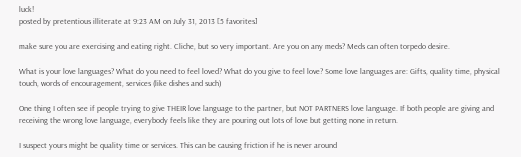luck!
posted by pretentious illiterate at 9:23 AM on July 31, 2013 [5 favorites]

make sure you are exercising and eating right. Cliche, but so very important. Are you on any meds? Meds can often torpedo desire.

What is your love languages? What do you need to feel loved? What do you give to feel love? Some love languages are: Gifts, quality time, physical touch, words of encouragement, services (like dishes and such)

One thing I often see if people trying to give THEIR love language to the partner, but NOT PARTNERS love language. If both people are giving and receiving the wrong love language, everybody feels like they are pouring out lots of love but getting none in return.

I suspect yours might be quality time or services. This can be causing friction if he is never around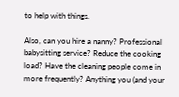to help with things.

Also, can you hire a nanny? Professional babysitting service? Reduce the cooking load? Have the cleaning people come in more frequently? Anything you (and your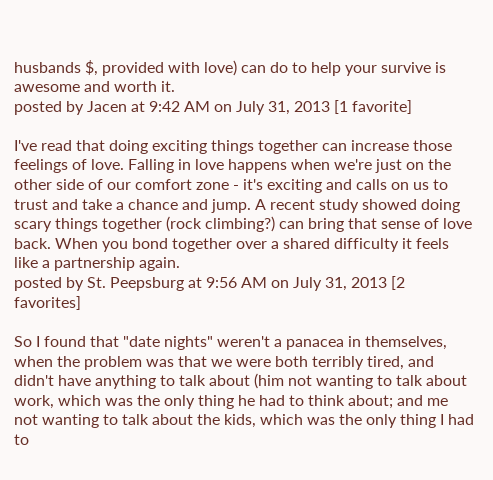husbands $, provided with love) can do to help your survive is awesome and worth it.
posted by Jacen at 9:42 AM on July 31, 2013 [1 favorite]

I've read that doing exciting things together can increase those feelings of love. Falling in love happens when we're just on the other side of our comfort zone - it's exciting and calls on us to trust and take a chance and jump. A recent study showed doing scary things together (rock climbing?) can bring that sense of love back. When you bond together over a shared difficulty it feels like a partnership again.
posted by St. Peepsburg at 9:56 AM on July 31, 2013 [2 favorites]

So I found that "date nights" weren't a panacea in themselves, when the problem was that we were both terribly tired, and didn't have anything to talk about (him not wanting to talk about work, which was the only thing he had to think about; and me not wanting to talk about the kids, which was the only thing I had to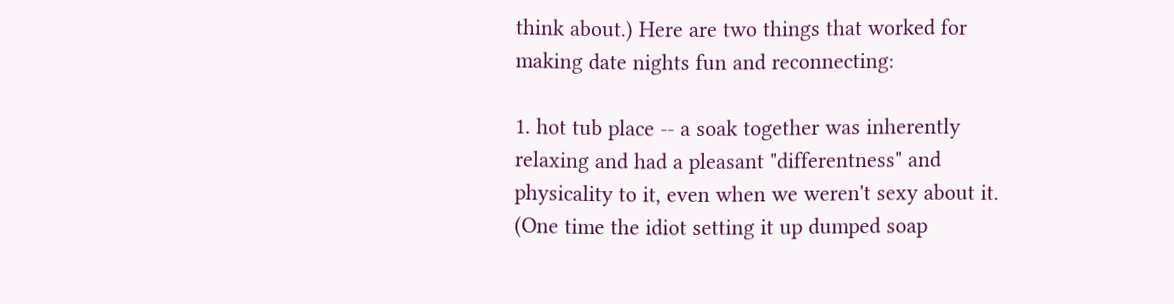think about.) Here are two things that worked for making date nights fun and reconnecting:

1. hot tub place -- a soak together was inherently relaxing and had a pleasant "differentness" and physicality to it, even when we weren't sexy about it. (One time the idiot setting it up dumped soap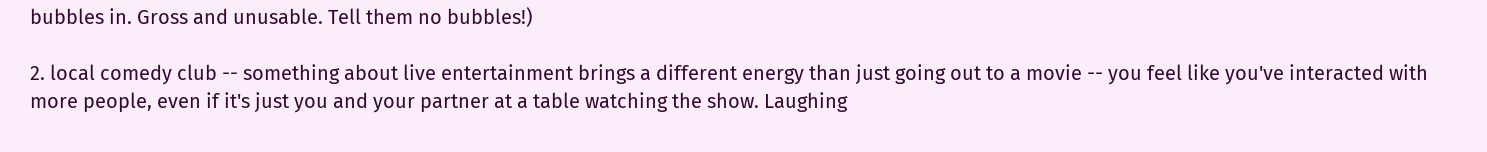bubbles in. Gross and unusable. Tell them no bubbles!)

2. local comedy club -- something about live entertainment brings a different energy than just going out to a movie -- you feel like you've interacted with more people, even if it's just you and your partner at a table watching the show. Laughing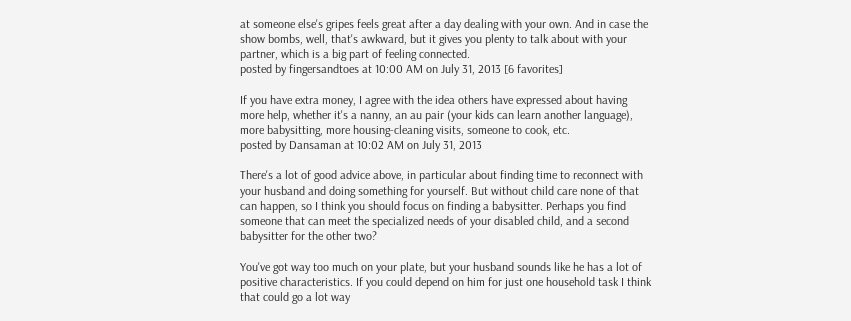at someone else's gripes feels great after a day dealing with your own. And in case the show bombs, well, that's awkward, but it gives you plenty to talk about with your partner, which is a big part of feeling connected.
posted by fingersandtoes at 10:00 AM on July 31, 2013 [6 favorites]

If you have extra money, I agree with the idea others have expressed about having more help, whether it's a nanny, an au pair (your kids can learn another language), more babysitting, more housing-cleaning visits, someone to cook, etc.
posted by Dansaman at 10:02 AM on July 31, 2013

There's a lot of good advice above, in particular about finding time to reconnect with your husband and doing something for yourself. But without child care none of that can happen, so I think you should focus on finding a babysitter. Perhaps you find someone that can meet the specialized needs of your disabled child, and a second babysitter for the other two?

You've got way too much on your plate, but your husband sounds like he has a lot of positive characteristics. If you could depend on him for just one household task I think that could go a lot way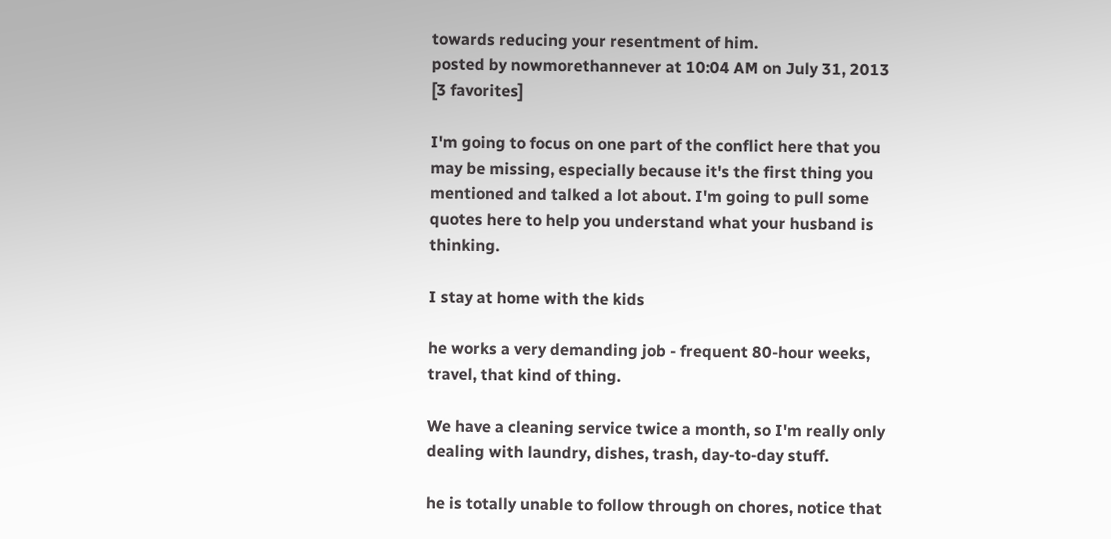towards reducing your resentment of him.
posted by nowmorethannever at 10:04 AM on July 31, 2013 [3 favorites]

I'm going to focus on one part of the conflict here that you may be missing, especially because it's the first thing you mentioned and talked a lot about. I'm going to pull some quotes here to help you understand what your husband is thinking.

I stay at home with the kids

he works a very demanding job - frequent 80-hour weeks, travel, that kind of thing.

We have a cleaning service twice a month, so I'm really only dealing with laundry, dishes, trash, day-to-day stuff.

he is totally unable to follow through on chores, notice that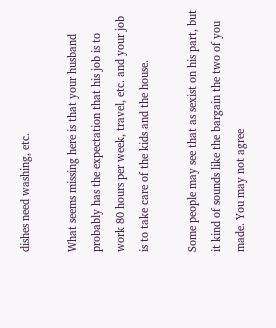dishes need washing, etc.

What seems missing here is that your husband probably has the expectation that his job is to work 80 hours per week, travel, etc. and your job is to take care of the kids and the house.

Some people may see that as sexist on his part, but it kind of sounds like the bargain the two of you made. You may not agree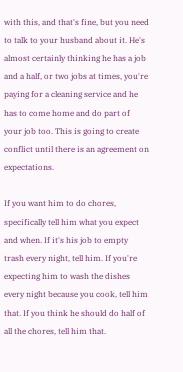with this, and that's fine, but you need to talk to your husband about it. He's almost certainly thinking he has a job and a half, or two jobs at times, you're paying for a cleaning service and he has to come home and do part of your job too. This is going to create conflict until there is an agreement on expectations.

If you want him to do chores, specifically tell him what you expect and when. If it's his job to empty trash every night, tell him. If you're expecting him to wash the dishes every night because you cook, tell him that. If you think he should do half of all the chores, tell him that.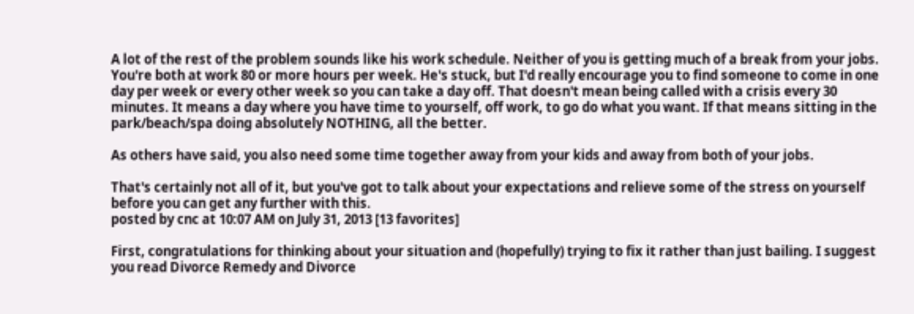A lot of the rest of the problem sounds like his work schedule. Neither of you is getting much of a break from your jobs. You're both at work 80 or more hours per week. He's stuck, but I'd really encourage you to find someone to come in one day per week or every other week so you can take a day off. That doesn't mean being called with a crisis every 30 minutes. It means a day where you have time to yourself, off work, to go do what you want. If that means sitting in the park/beach/spa doing absolutely NOTHING, all the better.

As others have said, you also need some time together away from your kids and away from both of your jobs.

That's certainly not all of it, but you've got to talk about your expectations and relieve some of the stress on yourself before you can get any further with this.
posted by cnc at 10:07 AM on July 31, 2013 [13 favorites]

First, congratulations for thinking about your situation and (hopefully) trying to fix it rather than just bailing. I suggest you read Divorce Remedy and Divorce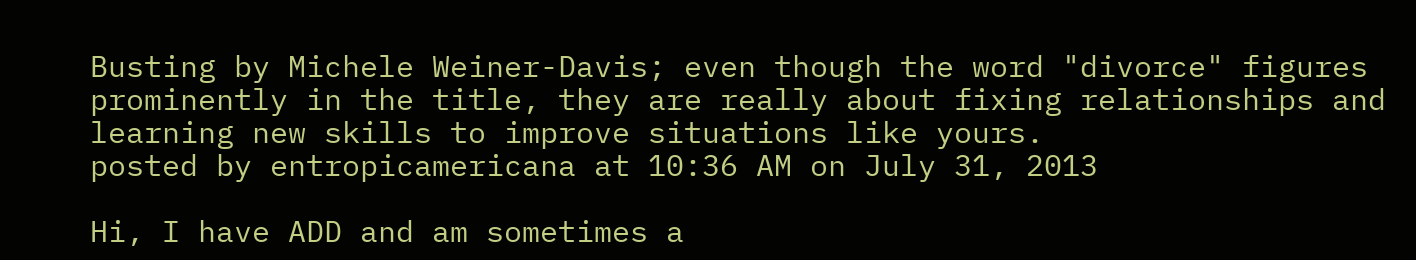Busting by Michele Weiner-Davis; even though the word "divorce" figures prominently in the title, they are really about fixing relationships and learning new skills to improve situations like yours.
posted by entropicamericana at 10:36 AM on July 31, 2013

Hi, I have ADD and am sometimes a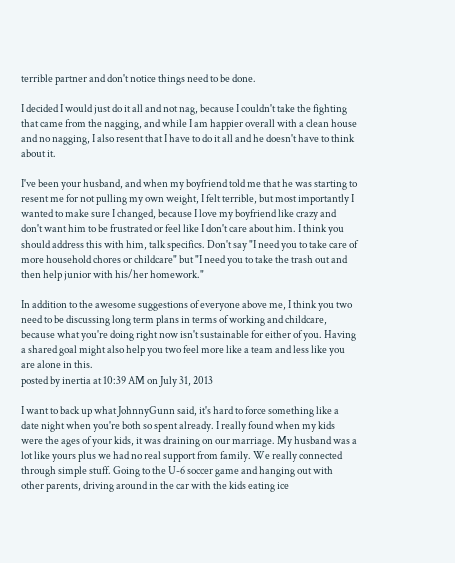terrible partner and don't notice things need to be done.

I decided I would just do it all and not nag, because I couldn't take the fighting that came from the nagging, and while I am happier overall with a clean house and no nagging, I also resent that I have to do it all and he doesn't have to think about it.

I've been your husband, and when my boyfriend told me that he was starting to resent me for not pulling my own weight, I felt terrible, but most importantly I wanted to make sure I changed, because I love my boyfriend like crazy and don't want him to be frustrated or feel like I don't care about him. I think you should address this with him, talk specifics. Don't say "I need you to take care of more household chores or childcare" but "I need you to take the trash out and then help junior with his/her homework."

In addition to the awesome suggestions of everyone above me, I think you two need to be discussing long term plans in terms of working and childcare, because what you're doing right now isn't sustainable for either of you. Having a shared goal might also help you two feel more like a team and less like you are alone in this.
posted by inertia at 10:39 AM on July 31, 2013

I want to back up what JohnnyGunn said, it's hard to force something like a date night when you're both so spent already. I really found when my kids were the ages of your kids, it was draining on our marriage. My husband was a lot like yours plus we had no real support from family. We really connected through simple stuff. Going to the U-6 soccer game and hanging out with other parents, driving around in the car with the kids eating ice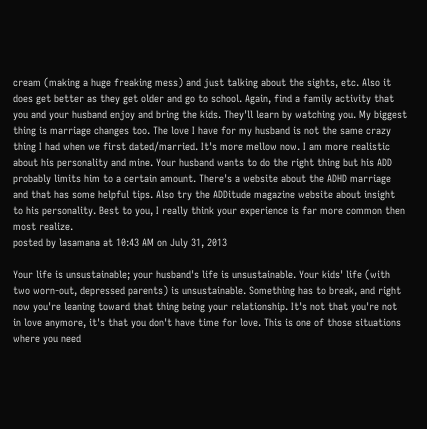cream (making a huge freaking mess) and just talking about the sights, etc. Also it does get better as they get older and go to school. Again, find a family activity that you and your husband enjoy and bring the kids. They'll learn by watching you. My biggest thing is marriage changes too. The love I have for my husband is not the same crazy thing I had when we first dated/married. It's more mellow now. I am more realistic about his personality and mine. Your husband wants to do the right thing but his ADD probably limits him to a certain amount. There's a website about the ADHD marriage and that has some helpful tips. Also try the ADDitude magazine website about insight to his personality. Best to you, I really think your experience is far more common then most realize.
posted by lasamana at 10:43 AM on July 31, 2013

Your life is unsustainable; your husband's life is unsustainable. Your kids' life (with two worn-out, depressed parents) is unsustainable. Something has to break, and right now you're leaning toward that thing being your relationship. It's not that you're not in love anymore, it's that you don't have time for love. This is one of those situations where you need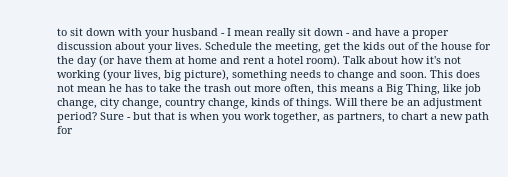to sit down with your husband - I mean really sit down - and have a proper discussion about your lives. Schedule the meeting, get the kids out of the house for the day (or have them at home and rent a hotel room). Talk about how it's not working (your lives, big picture), something needs to change and soon. This does not mean he has to take the trash out more often, this means a Big Thing, like job change, city change, country change, kinds of things. Will there be an adjustment period? Sure - but that is when you work together, as partners, to chart a new path for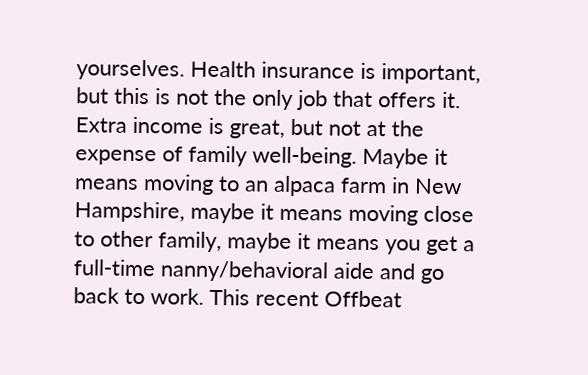yourselves. Health insurance is important, but this is not the only job that offers it. Extra income is great, but not at the expense of family well-being. Maybe it means moving to an alpaca farm in New Hampshire, maybe it means moving close to other family, maybe it means you get a full-time nanny/behavioral aide and go back to work. This recent Offbeat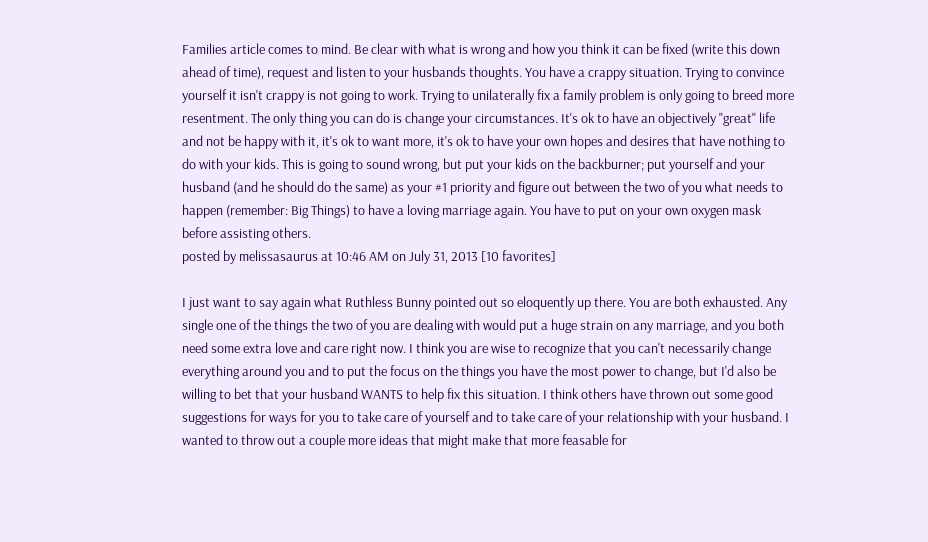Families article comes to mind. Be clear with what is wrong and how you think it can be fixed (write this down ahead of time), request and listen to your husbands thoughts. You have a crappy situation. Trying to convince yourself it isn't crappy is not going to work. Trying to unilaterally fix a family problem is only going to breed more resentment. The only thing you can do is change your circumstances. It's ok to have an objectively "great" life and not be happy with it, it's ok to want more, it's ok to have your own hopes and desires that have nothing to do with your kids. This is going to sound wrong, but put your kids on the backburner; put yourself and your husband (and he should do the same) as your #1 priority and figure out between the two of you what needs to happen (remember: Big Things) to have a loving marriage again. You have to put on your own oxygen mask before assisting others.
posted by melissasaurus at 10:46 AM on July 31, 2013 [10 favorites]

I just want to say again what Ruthless Bunny pointed out so eloquently up there. You are both exhausted. Any single one of the things the two of you are dealing with would put a huge strain on any marriage, and you both need some extra love and care right now. I think you are wise to recognize that you can't necessarily change everything around you and to put the focus on the things you have the most power to change, but I'd also be willing to bet that your husband WANTS to help fix this situation. I think others have thrown out some good suggestions for ways for you to take care of yourself and to take care of your relationship with your husband. I wanted to throw out a couple more ideas that might make that more feasable for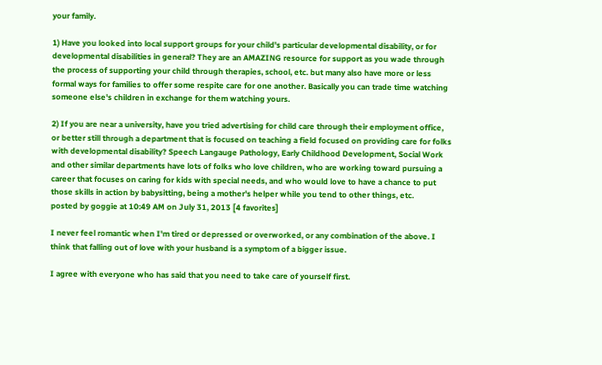your family.

1) Have you looked into local support groups for your child's particular developmental disability, or for developmental disabilities in general? They are an AMAZING resource for support as you wade through the process of supporting your child through therapies, school, etc. but many also have more or less formal ways for families to offer some respite care for one another. Basically you can trade time watching someone else's children in exchange for them watching yours.

2) If you are near a university, have you tried advertising for child care through their employment office, or better still through a department that is focused on teaching a field focused on providing care for folks with developmental disability? Speech Langauge Pathology, Early Childhood Development, Social Work and other similar departments have lots of folks who love children, who are working toward pursuing a career that focuses on caring for kids with special needs, and who would love to have a chance to put those skills in action by babysitting, being a mother's helper while you tend to other things, etc.
posted by goggie at 10:49 AM on July 31, 2013 [4 favorites]

I never feel romantic when I'm tired or depressed or overworked, or any combination of the above. I think that falling out of love with your husband is a symptom of a bigger issue.

I agree with everyone who has said that you need to take care of yourself first.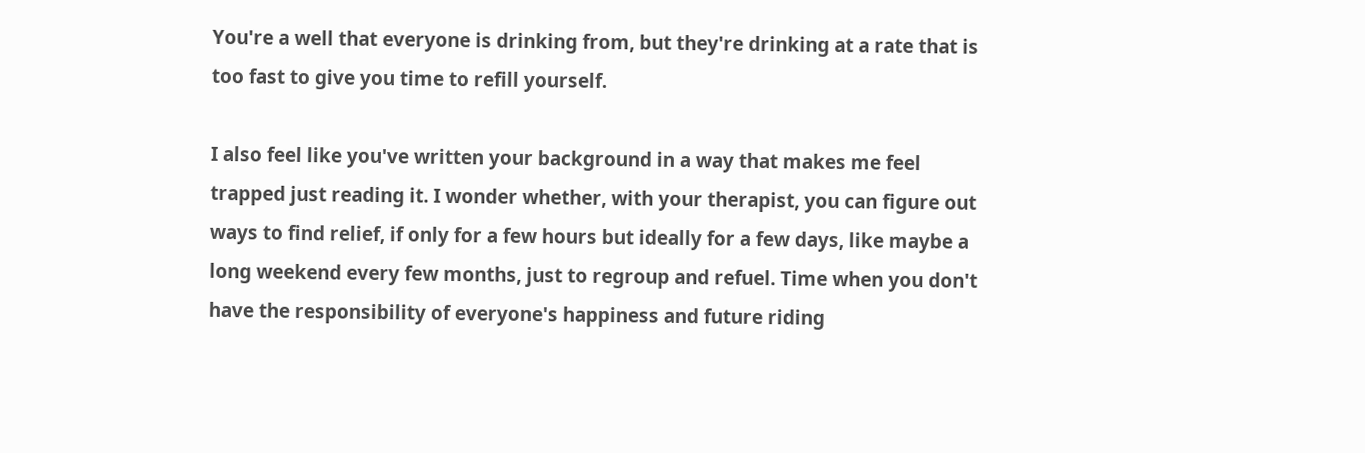You're a well that everyone is drinking from, but they're drinking at a rate that is too fast to give you time to refill yourself.

I also feel like you've written your background in a way that makes me feel trapped just reading it. I wonder whether, with your therapist, you can figure out ways to find relief, if only for a few hours but ideally for a few days, like maybe a long weekend every few months, just to regroup and refuel. Time when you don't have the responsibility of everyone's happiness and future riding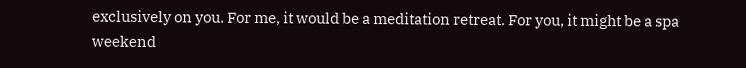exclusively on you. For me, it would be a meditation retreat. For you, it might be a spa weekend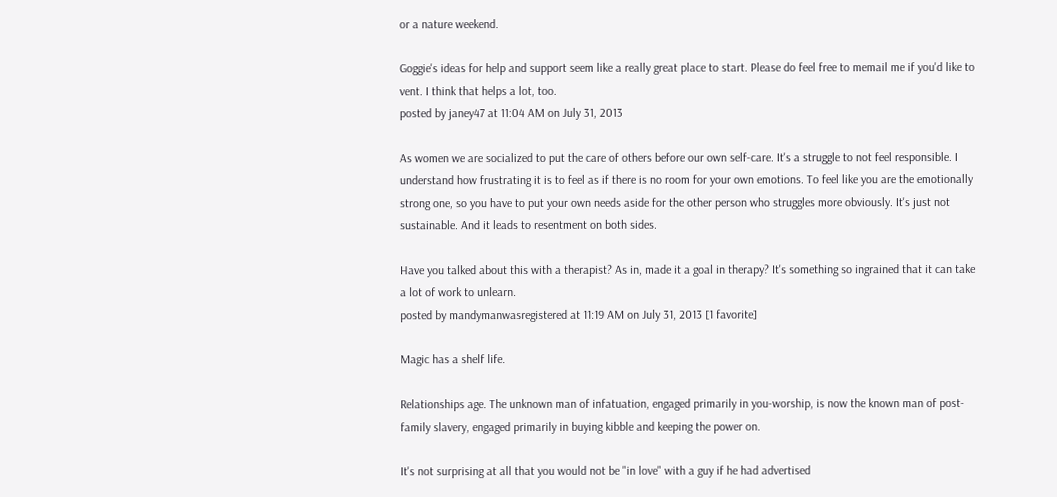or a nature weekend.

Goggie's ideas for help and support seem like a really great place to start. Please do feel free to memail me if you'd like to vent. I think that helps a lot, too.
posted by janey47 at 11:04 AM on July 31, 2013

As women we are socialized to put the care of others before our own self-care. It's a struggle to not feel responsible. I understand how frustrating it is to feel as if there is no room for your own emotions. To feel like you are the emotionally strong one, so you have to put your own needs aside for the other person who struggles more obviously. It's just not sustainable. And it leads to resentment on both sides.

Have you talked about this with a therapist? As in, made it a goal in therapy? It's something so ingrained that it can take a lot of work to unlearn.
posted by mandymanwasregistered at 11:19 AM on July 31, 2013 [1 favorite]

Magic has a shelf life.

Relationships age. The unknown man of infatuation, engaged primarily in you-worship, is now the known man of post-family slavery, engaged primarily in buying kibble and keeping the power on.

It's not surprising at all that you would not be "in love" with a guy if he had advertised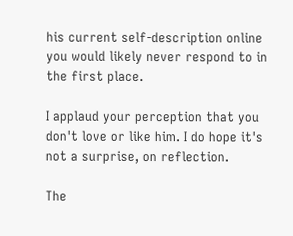his current self-description online you would likely never respond to in the first place.

I applaud your perception that you don't love or like him. I do hope it's not a surprise, on reflection.

The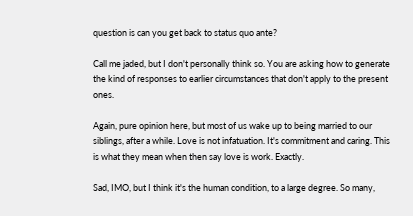question is can you get back to status quo ante?

Call me jaded, but I don't personally think so. You are asking how to generate the kind of responses to earlier circumstances that don't apply to the present ones.

Again, pure opinion here, but most of us wake up to being married to our siblings, after a while. Love is not infatuation. It's commitment and caring. This is what they mean when then say love is work. Exactly.

Sad, IMO, but I think it's the human condition, to a large degree. So many,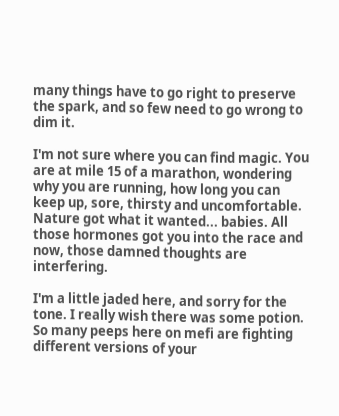many things have to go right to preserve the spark, and so few need to go wrong to dim it.

I'm not sure where you can find magic. You are at mile 15 of a marathon, wondering why you are running, how long you can keep up, sore, thirsty and uncomfortable. Nature got what it wanted... babies. All those hormones got you into the race and now, those damned thoughts are interfering.

I'm a little jaded here, and sorry for the tone. I really wish there was some potion. So many peeps here on mefi are fighting different versions of your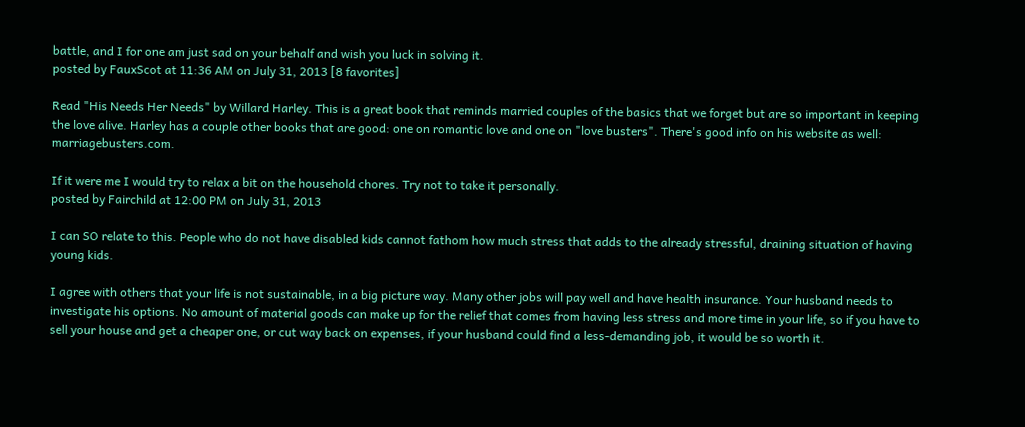battle, and I for one am just sad on your behalf and wish you luck in solving it.
posted by FauxScot at 11:36 AM on July 31, 2013 [8 favorites]

Read "His Needs Her Needs" by Willard Harley. This is a great book that reminds married couples of the basics that we forget but are so important in keeping the love alive. Harley has a couple other books that are good: one on romantic love and one on "love busters". There's good info on his website as well: marriagebusters.com.

If it were me I would try to relax a bit on the household chores. Try not to take it personally.
posted by Fairchild at 12:00 PM on July 31, 2013

I can SO relate to this. People who do not have disabled kids cannot fathom how much stress that adds to the already stressful, draining situation of having young kids.

I agree with others that your life is not sustainable, in a big picture way. Many other jobs will pay well and have health insurance. Your husband needs to investigate his options. No amount of material goods can make up for the relief that comes from having less stress and more time in your life, so if you have to sell your house and get a cheaper one, or cut way back on expenses, if your husband could find a less-demanding job, it would be so worth it.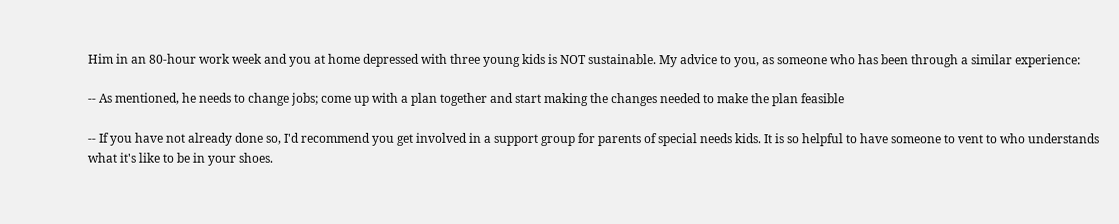Him in an 80-hour work week and you at home depressed with three young kids is NOT sustainable. My advice to you, as someone who has been through a similar experience:

-- As mentioned, he needs to change jobs; come up with a plan together and start making the changes needed to make the plan feasible

-- If you have not already done so, I'd recommend you get involved in a support group for parents of special needs kids. It is so helpful to have someone to vent to who understands what it's like to be in your shoes.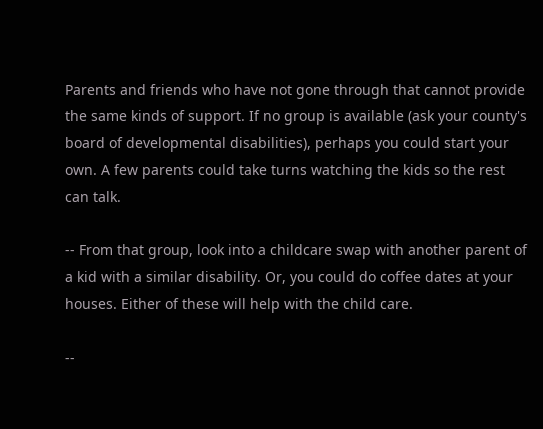Parents and friends who have not gone through that cannot provide the same kinds of support. If no group is available (ask your county's board of developmental disabilities), perhaps you could start your own. A few parents could take turns watching the kids so the rest can talk.

-- From that group, look into a childcare swap with another parent of a kid with a similar disability. Or, you could do coffee dates at your houses. Either of these will help with the child care.

--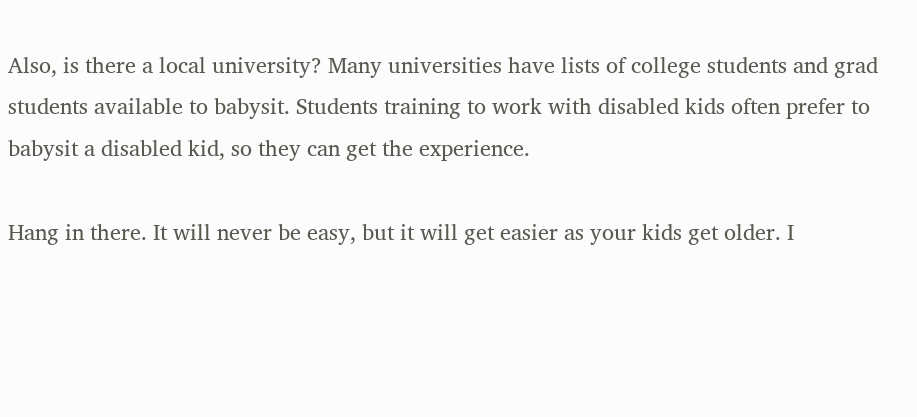Also, is there a local university? Many universities have lists of college students and grad students available to babysit. Students training to work with disabled kids often prefer to babysit a disabled kid, so they can get the experience.

Hang in there. It will never be easy, but it will get easier as your kids get older. I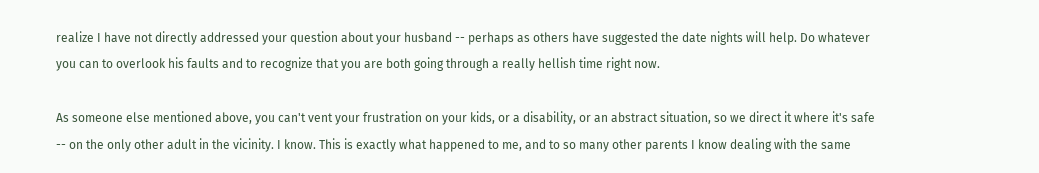realize I have not directly addressed your question about your husband -- perhaps as others have suggested the date nights will help. Do whatever you can to overlook his faults and to recognize that you are both going through a really hellish time right now.

As someone else mentioned above, you can't vent your frustration on your kids, or a disability, or an abstract situation, so we direct it where it's safe -- on the only other adult in the vicinity. I know. This is exactly what happened to me, and to so many other parents I know dealing with the same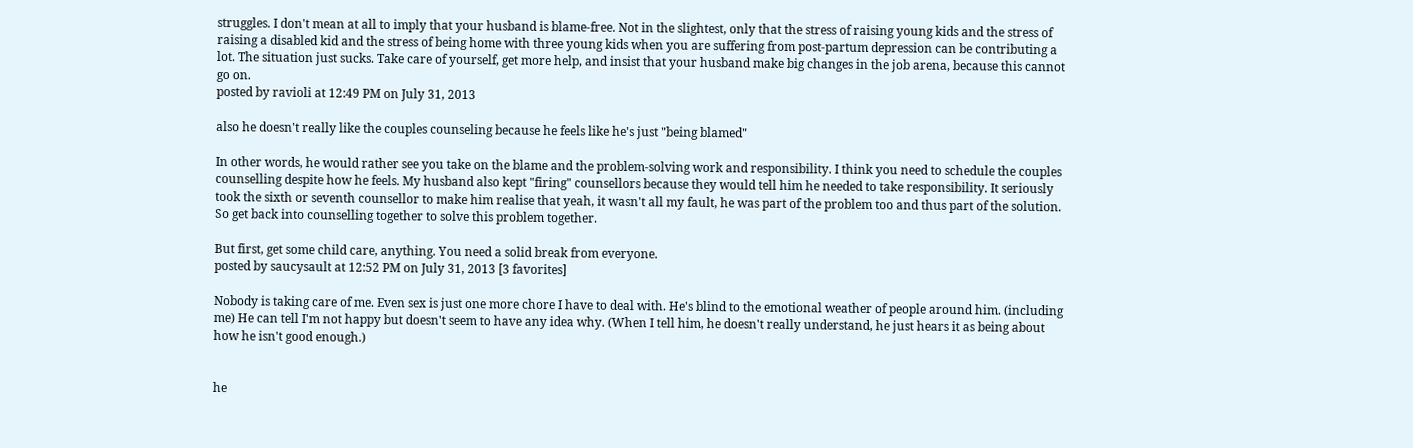struggles. I don't mean at all to imply that your husband is blame-free. Not in the slightest, only that the stress of raising young kids and the stress of raising a disabled kid and the stress of being home with three young kids when you are suffering from post-partum depression can be contributing a lot. The situation just sucks. Take care of yourself, get more help, and insist that your husband make big changes in the job arena, because this cannot go on.
posted by ravioli at 12:49 PM on July 31, 2013

also he doesn't really like the couples counseling because he feels like he's just "being blamed"

In other words, he would rather see you take on the blame and the problem-solving work and responsibility. I think you need to schedule the couples counselling despite how he feels. My husband also kept "firing" counsellors because they would tell him he needed to take responsibility. It seriously took the sixth or seventh counsellor to make him realise that yeah, it wasn't all my fault, he was part of the problem too and thus part of the solution. So get back into counselling together to solve this problem together.

But first, get some child care, anything. You need a solid break from everyone.
posted by saucysault at 12:52 PM on July 31, 2013 [3 favorites]

Nobody is taking care of me. Even sex is just one more chore I have to deal with. He's blind to the emotional weather of people around him. (including me) He can tell I'm not happy but doesn't seem to have any idea why. (When I tell him, he doesn't really understand, he just hears it as being about how he isn't good enough.)


he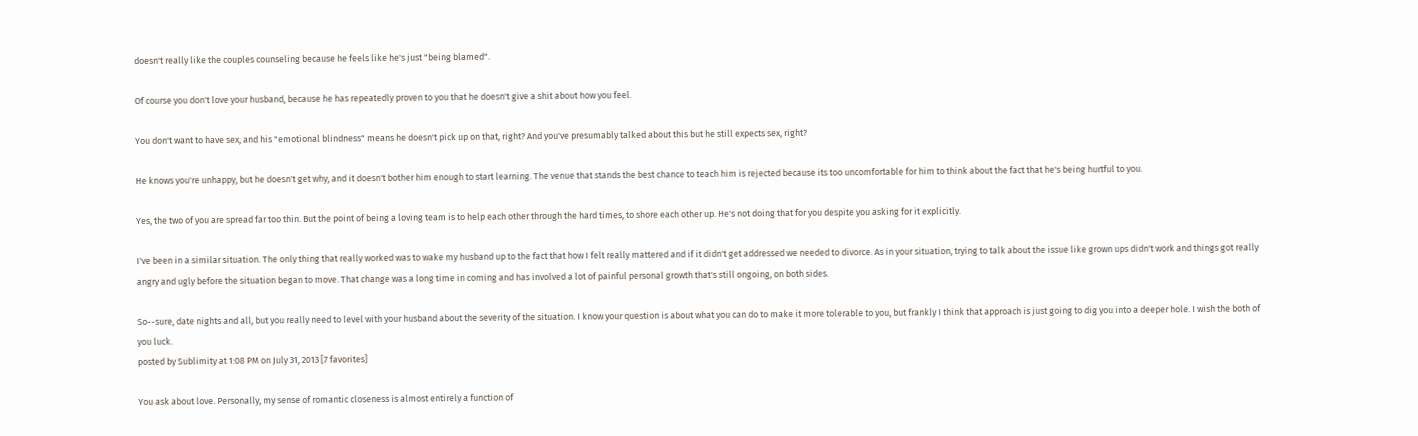doesn't really like the couples counseling because he feels like he's just "being blamed".

Of course you don't love your husband, because he has repeatedly proven to you that he doesn't give a shit about how you feel.

You don't want to have sex, and his "emotional blindness" means he doesn't pick up on that, right? And you've presumably talked about this but he still expects sex, right?

He knows you're unhappy, but he doesn't get why, and it doesn't bother him enough to start learning. The venue that stands the best chance to teach him is rejected because its too uncomfortable for him to think about the fact that he's being hurtful to you.

Yes, the two of you are spread far too thin. But the point of being a loving team is to help each other through the hard times, to shore each other up. He's not doing that for you despite you asking for it explicitly.

I've been in a similar situation. The only thing that really worked was to wake my husband up to the fact that how I felt really mattered and if it didn't get addressed we needed to divorce. As in your situation, trying to talk about the issue like grown ups didn't work and things got really angry and ugly before the situation began to move. That change was a long time in coming and has involved a lot of painful personal growth that's still ongoing, on both sides.

So--sure, date nights and all, but you really need to level with your husband about the severity of the situation. I know your question is about what you can do to make it more tolerable to you, but frankly I think that approach is just going to dig you into a deeper hole. I wish the both of you luck.
posted by Sublimity at 1:08 PM on July 31, 2013 [7 favorites]

You ask about love. Personally, my sense of romantic closeness is almost entirely a function of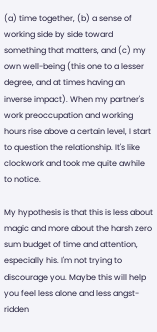(a) time together, (b) a sense of working side by side toward something that matters, and (c) my own well-being (this one to a lesser degree, and at times having an inverse impact). When my partner's work preoccupation and working hours rise above a certain level, I start to question the relationship. It's like clockwork and took me quite awhile to notice.

My hypothesis is that this is less about magic and more about the harsh zero sum budget of time and attention, especially his. I'm not trying to discourage you. Maybe this will help you feel less alone and less angst-ridden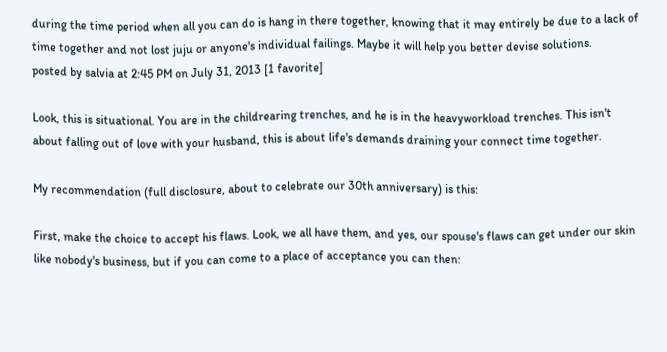during the time period when all you can do is hang in there together, knowing that it may entirely be due to a lack of time together and not lost juju or anyone's individual failings. Maybe it will help you better devise solutions.
posted by salvia at 2:45 PM on July 31, 2013 [1 favorite]

Look, this is situational. You are in the childrearing trenches, and he is in the heavyworkload trenches. This isn't about falling out of love with your husband, this is about life's demands draining your connect time together.

My recommendation (full disclosure, about to celebrate our 30th anniversary) is this:

First, make the choice to accept his flaws. Look, we all have them, and yes, our spouse's flaws can get under our skin like nobody's business, but if you can come to a place of acceptance you can then: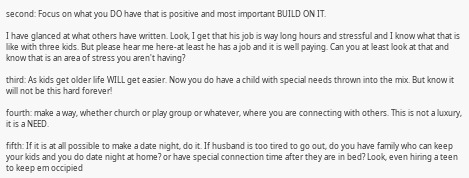second: Focus on what you DO have that is positive and most important BUILD ON IT.

I have glanced at what others have written. Look, I get that his job is way long hours and stressful and I know what that is like with three kids. But please hear me here-at least he has a job and it is well paying. Can you at least look at that and know that is an area of stress you aren't having?

third: As kids get older life WILL get easier. Now you do have a child with special needs thrown into the mix. But know it will not be this hard forever!

fourth: make a way, whether church or play group or whatever, where you are connecting with others. This is not a luxury, it is a NEED.

fifth: If it is at all possible to make a date night, do it. If husband is too tired to go out, do you have family who can keep your kids and you do date night at home? or have special connection time after they are in bed? Look, even hiring a teen to keep em occipied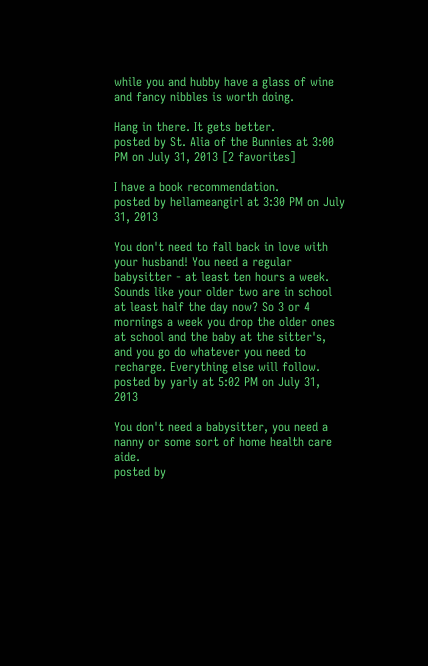while you and hubby have a glass of wine and fancy nibbles is worth doing.

Hang in there. It gets better.
posted by St. Alia of the Bunnies at 3:00 PM on July 31, 2013 [2 favorites]

I have a book recommendation.
posted by hellameangirl at 3:30 PM on July 31, 2013

You don't need to fall back in love with your husband! You need a regular babysitter - at least ten hours a week. Sounds like your older two are in school at least half the day now? So 3 or 4 mornings a week you drop the older ones at school and the baby at the sitter's, and you go do whatever you need to recharge. Everything else will follow.
posted by yarly at 5:02 PM on July 31, 2013

You don't need a babysitter, you need a nanny or some sort of home health care aide.
posted by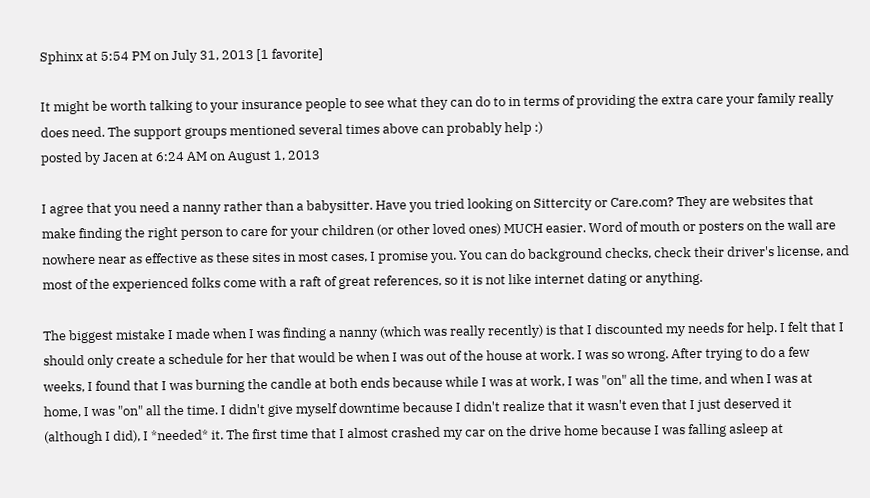Sphinx at 5:54 PM on July 31, 2013 [1 favorite]

It might be worth talking to your insurance people to see what they can do to in terms of providing the extra care your family really does need. The support groups mentioned several times above can probably help :)
posted by Jacen at 6:24 AM on August 1, 2013

I agree that you need a nanny rather than a babysitter. Have you tried looking on Sittercity or Care.com? They are websites that make finding the right person to care for your children (or other loved ones) MUCH easier. Word of mouth or posters on the wall are nowhere near as effective as these sites in most cases, I promise you. You can do background checks, check their driver's license, and most of the experienced folks come with a raft of great references, so it is not like internet dating or anything.

The biggest mistake I made when I was finding a nanny (which was really recently) is that I discounted my needs for help. I felt that I should only create a schedule for her that would be when I was out of the house at work. I was so wrong. After trying to do a few weeks, I found that I was burning the candle at both ends because while I was at work, I was "on" all the time, and when I was at home, I was "on" all the time. I didn't give myself downtime because I didn't realize that it wasn't even that I just deserved it (although I did), I *needed* it. The first time that I almost crashed my car on the drive home because I was falling asleep at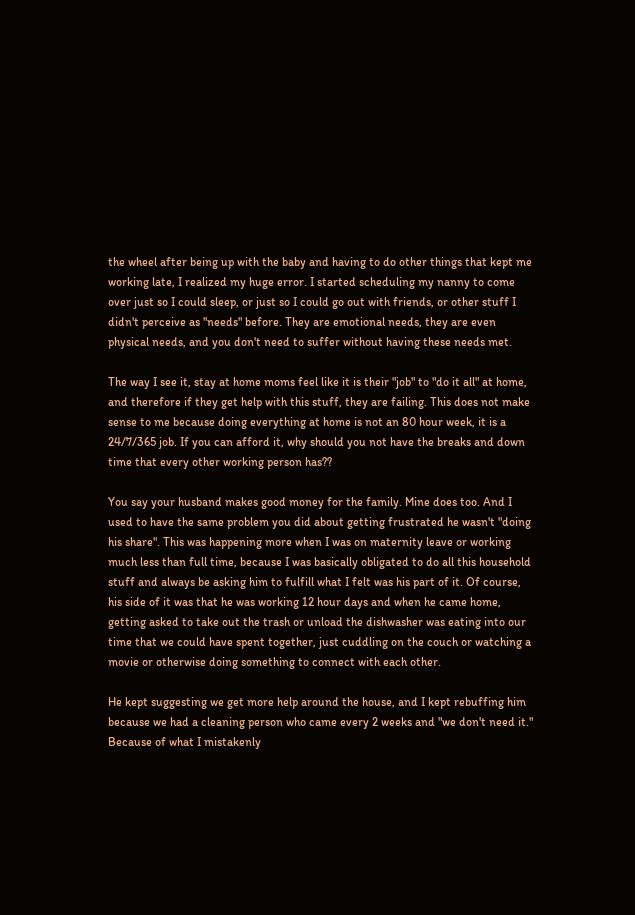the wheel after being up with the baby and having to do other things that kept me working late, I realized my huge error. I started scheduling my nanny to come over just so I could sleep, or just so I could go out with friends, or other stuff I didn't perceive as "needs" before. They are emotional needs, they are even physical needs, and you don't need to suffer without having these needs met.

The way I see it, stay at home moms feel like it is their "job" to "do it all" at home, and therefore if they get help with this stuff, they are failing. This does not make sense to me because doing everything at home is not an 80 hour week, it is a 24/7/365 job. If you can afford it, why should you not have the breaks and down time that every other working person has??

You say your husband makes good money for the family. Mine does too. And I used to have the same problem you did about getting frustrated he wasn't "doing his share". This was happening more when I was on maternity leave or working much less than full time, because I was basically obligated to do all this household stuff and always be asking him to fulfill what I felt was his part of it. Of course, his side of it was that he was working 12 hour days and when he came home, getting asked to take out the trash or unload the dishwasher was eating into our time that we could have spent together, just cuddling on the couch or watching a movie or otherwise doing something to connect with each other.

He kept suggesting we get more help around the house, and I kept rebuffing him because we had a cleaning person who came every 2 weeks and "we don't need it." Because of what I mistakenly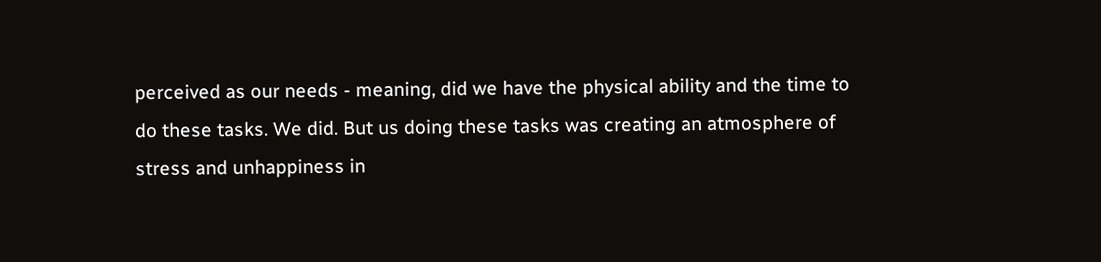perceived as our needs - meaning, did we have the physical ability and the time to do these tasks. We did. But us doing these tasks was creating an atmosphere of stress and unhappiness in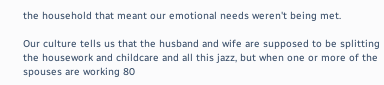the household that meant our emotional needs weren't being met.

Our culture tells us that the husband and wife are supposed to be splitting the housework and childcare and all this jazz, but when one or more of the spouses are working 80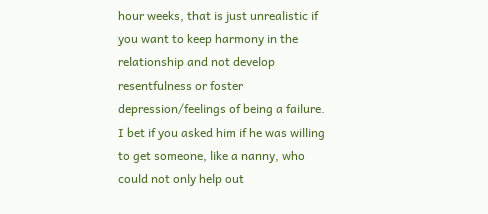hour weeks, that is just unrealistic if you want to keep harmony in the relationship and not develop resentfulness or foster depression/feelings of being a failure. I bet if you asked him if he was willing to get someone, like a nanny, who could not only help out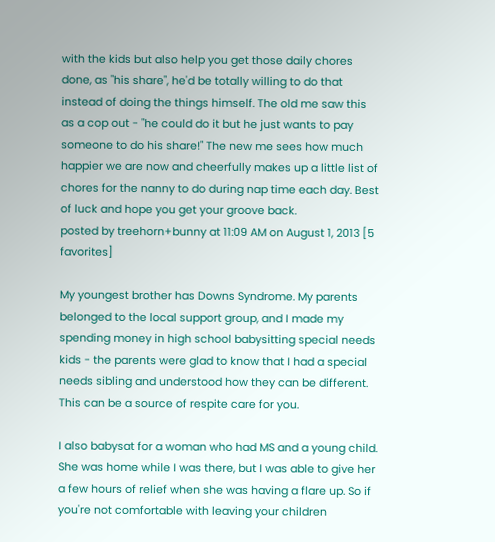with the kids but also help you get those daily chores done, as "his share", he'd be totally willing to do that instead of doing the things himself. The old me saw this as a cop out - "he could do it but he just wants to pay someone to do his share!" The new me sees how much happier we are now and cheerfully makes up a little list of chores for the nanny to do during nap time each day. Best of luck and hope you get your groove back.
posted by treehorn+bunny at 11:09 AM on August 1, 2013 [5 favorites]

My youngest brother has Downs Syndrome. My parents belonged to the local support group, and I made my spending money in high school babysitting special needs kids - the parents were glad to know that I had a special needs sibling and understood how they can be different. This can be a source of respite care for you.

I also babysat for a woman who had MS and a young child. She was home while I was there, but I was able to give her a few hours of relief when she was having a flare up. So if you're not comfortable with leaving your children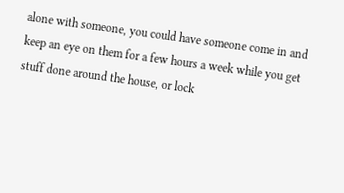alone with someone, you could have someone come in and keep an eye on them for a few hours a week while you get stuff done around the house, or lock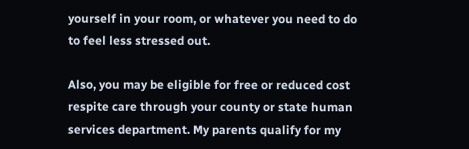yourself in your room, or whatever you need to do to feel less stressed out.

Also, you may be eligible for free or reduced cost respite care through your county or state human services department. My parents qualify for my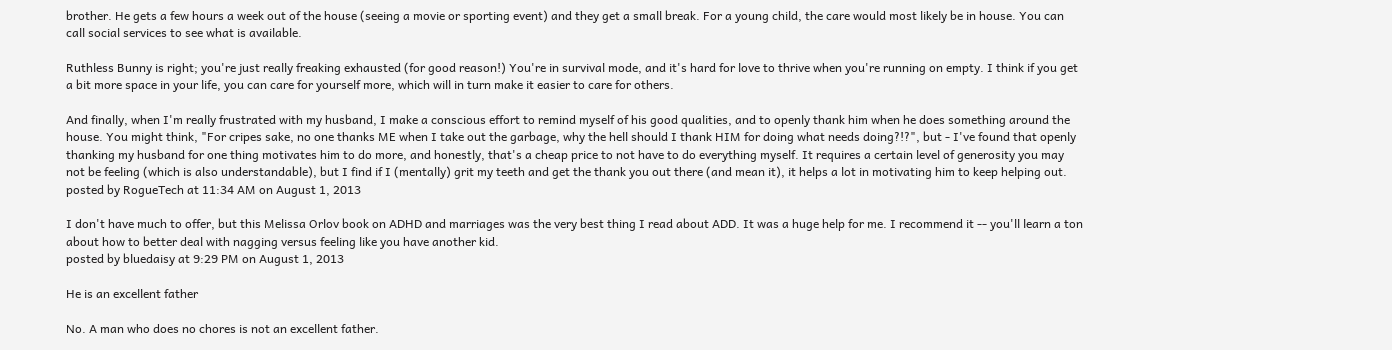brother. He gets a few hours a week out of the house (seeing a movie or sporting event) and they get a small break. For a young child, the care would most likely be in house. You can call social services to see what is available.

Ruthless Bunny is right; you're just really freaking exhausted (for good reason!) You're in survival mode, and it's hard for love to thrive when you're running on empty. I think if you get a bit more space in your life, you can care for yourself more, which will in turn make it easier to care for others.

And finally, when I'm really frustrated with my husband, I make a conscious effort to remind myself of his good qualities, and to openly thank him when he does something around the house. You might think, "For cripes sake, no one thanks ME when I take out the garbage, why the hell should I thank HIM for doing what needs doing?!?", but - I've found that openly thanking my husband for one thing motivates him to do more, and honestly, that's a cheap price to not have to do everything myself. It requires a certain level of generosity you may not be feeling (which is also understandable), but I find if I (mentally) grit my teeth and get the thank you out there (and mean it), it helps a lot in motivating him to keep helping out.
posted by RogueTech at 11:34 AM on August 1, 2013

I don't have much to offer, but this Melissa Orlov book on ADHD and marriages was the very best thing I read about ADD. It was a huge help for me. I recommend it -- you'll learn a ton about how to better deal with nagging versus feeling like you have another kid.
posted by bluedaisy at 9:29 PM on August 1, 2013

He is an excellent father

No. A man who does no chores is not an excellent father.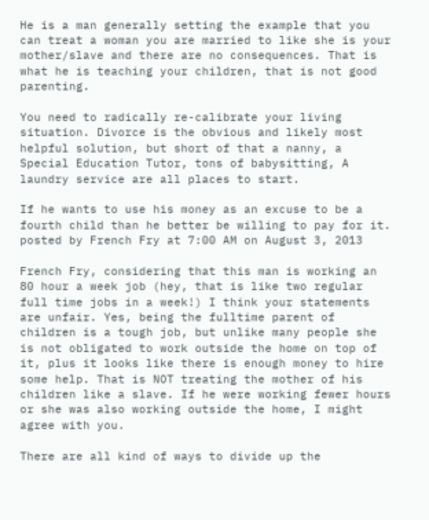He is a man generally setting the example that you can treat a woman you are married to like she is your mother/slave and there are no consequences. That is what he is teaching your children, that is not good parenting.

You need to radically re-calibrate your living situation. Divorce is the obvious and likely most helpful solution, but short of that a nanny, a Special Education Tutor, tons of babysitting, A laundry service are all places to start.

If he wants to use his money as an excuse to be a fourth child than he better be willing to pay for it.
posted by French Fry at 7:00 AM on August 3, 2013

French Fry, considering that this man is working an 80 hour a week job (hey, that is like two regular full time jobs in a week!) I think your statements are unfair. Yes, being the fulltime parent of children is a tough job, but unlike many people she is not obligated to work outside the home on top of it, plus it looks like there is enough money to hire some help. That is NOT treating the mother of his children like a slave. If he were working fewer hours or she was also working outside the home, I might agree with you.

There are all kind of ways to divide up the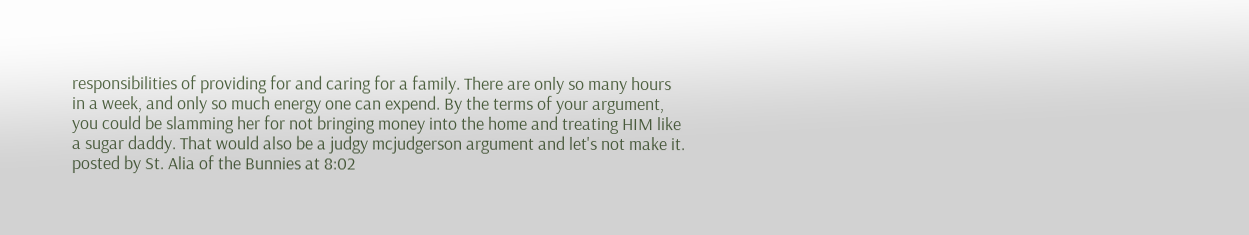responsibilities of providing for and caring for a family. There are only so many hours in a week, and only so much energy one can expend. By the terms of your argument, you could be slamming her for not bringing money into the home and treating HIM like a sugar daddy. That would also be a judgy mcjudgerson argument and let's not make it.
posted by St. Alia of the Bunnies at 8:02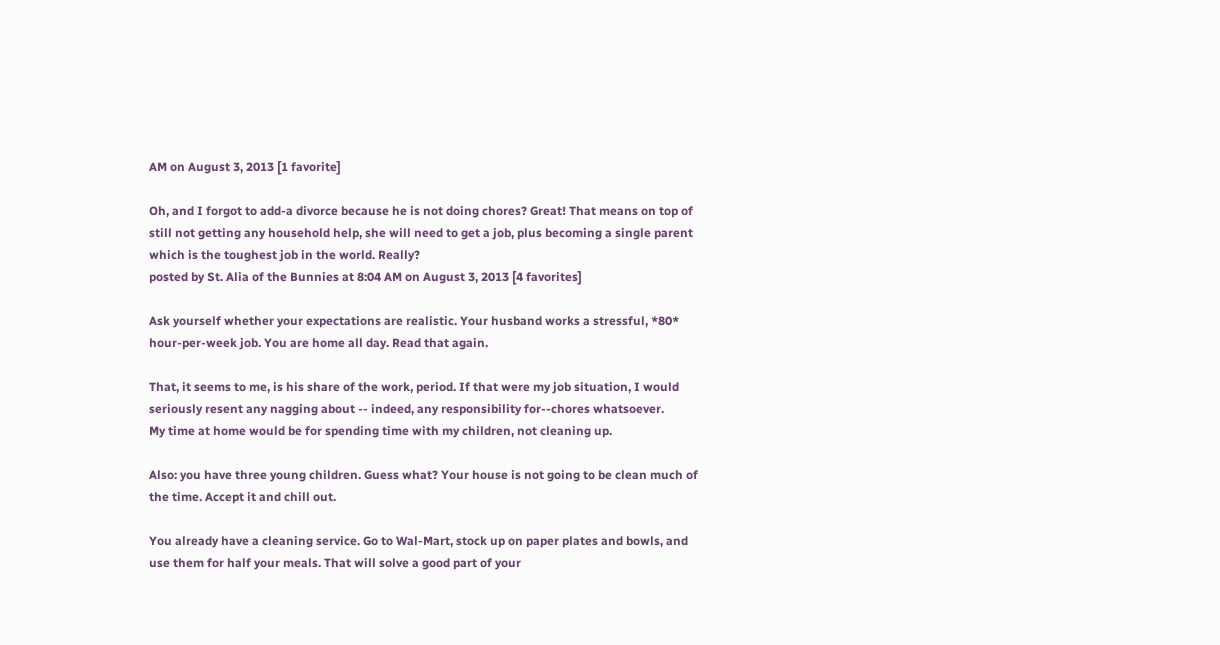AM on August 3, 2013 [1 favorite]

Oh, and I forgot to add-a divorce because he is not doing chores? Great! That means on top of still not getting any household help, she will need to get a job, plus becoming a single parent which is the toughest job in the world. Really?
posted by St. Alia of the Bunnies at 8:04 AM on August 3, 2013 [4 favorites]

Ask yourself whether your expectations are realistic. Your husband works a stressful, *80* hour-per-week job. You are home all day. Read that again.

That, it seems to me, is his share of the work, period. If that were my job situation, I would seriously resent any nagging about -- indeed, any responsibility for--chores whatsoever.
My time at home would be for spending time with my children, not cleaning up.

Also: you have three young children. Guess what? Your house is not going to be clean much of the time. Accept it and chill out.

You already have a cleaning service. Go to Wal-Mart, stock up on paper plates and bowls, and use them for half your meals. That will solve a good part of your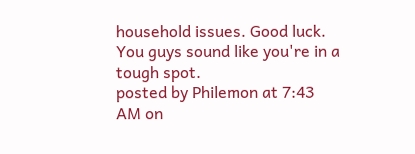household issues. Good luck. You guys sound like you're in a tough spot.
posted by Philemon at 7:43 AM on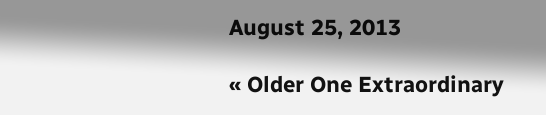August 25, 2013

« Older One Extraordinary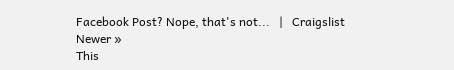Facebook Post? Nope, that's not...   |   Craigslist Newer »
This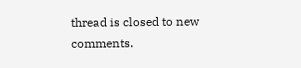thread is closed to new comments.